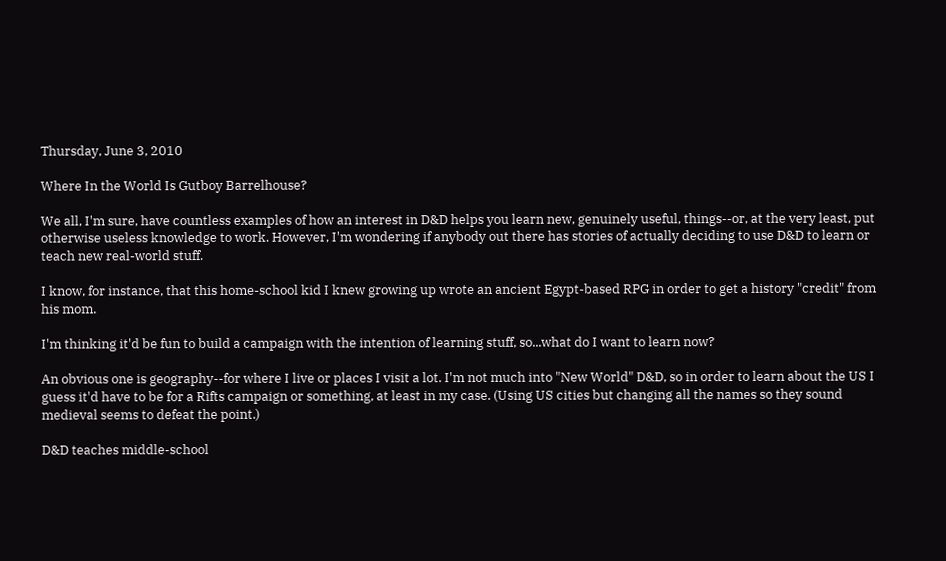Thursday, June 3, 2010

Where In the World Is Gutboy Barrelhouse?

We all, I'm sure, have countless examples of how an interest in D&D helps you learn new, genuinely useful, things--or, at the very least, put otherwise useless knowledge to work. However, I'm wondering if anybody out there has stories of actually deciding to use D&D to learn or teach new real-world stuff.

I know, for instance, that this home-school kid I knew growing up wrote an ancient Egypt-based RPG in order to get a history "credit" from his mom.

I'm thinking it'd be fun to build a campaign with the intention of learning stuff, so...what do I want to learn now?

An obvious one is geography--for where I live or places I visit a lot. I'm not much into "New World" D&D, so in order to learn about the US I guess it'd have to be for a Rifts campaign or something, at least in my case. (Using US cities but changing all the names so they sound medieval seems to defeat the point.)

D&D teaches middle-school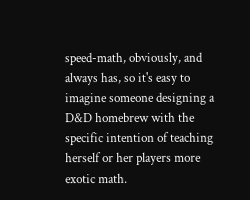speed-math, obviously, and always has, so it's easy to imagine someone designing a D&D homebrew with the specific intention of teaching herself or her players more exotic math.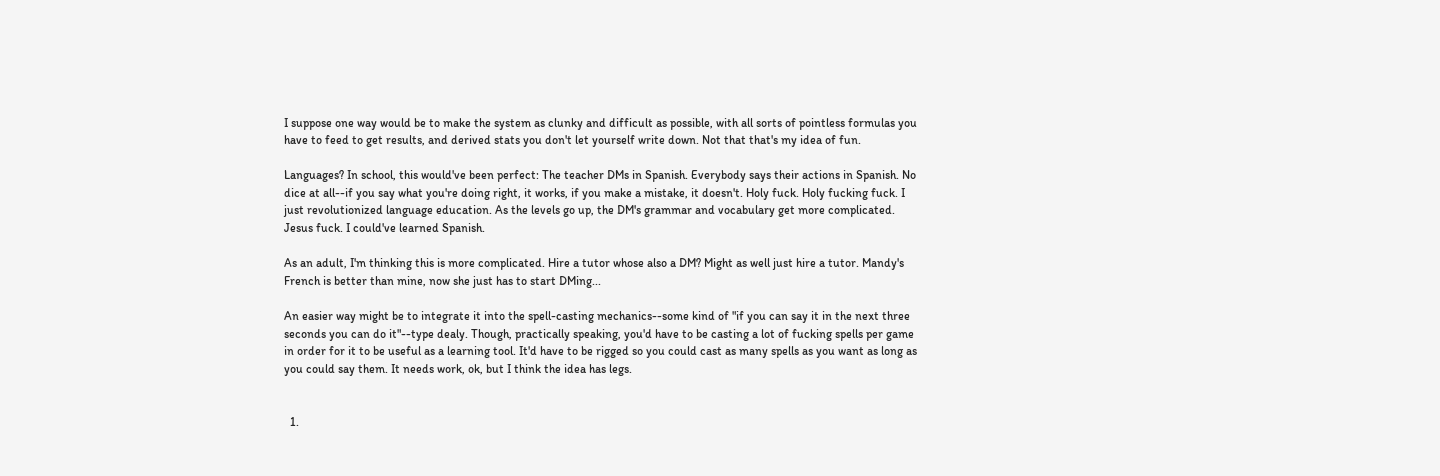I suppose one way would be to make the system as clunky and difficult as possible, with all sorts of pointless formulas you have to feed to get results, and derived stats you don't let yourself write down. Not that that's my idea of fun.

Languages? In school, this would've been perfect: The teacher DMs in Spanish. Everybody says their actions in Spanish. No dice at all--if you say what you're doing right, it works, if you make a mistake, it doesn't. Holy fuck. Holy fucking fuck. I just revolutionized language education. As the levels go up, the DM's grammar and vocabulary get more complicated. Jesus fuck. I could've learned Spanish.

As an adult, I'm thinking this is more complicated. Hire a tutor whose also a DM? Might as well just hire a tutor. Mandy's French is better than mine, now she just has to start DMing...

An easier way might be to integrate it into the spell-casting mechanics--some kind of "if you can say it in the next three seconds you can do it"--type dealy. Though, practically speaking, you'd have to be casting a lot of fucking spells per game in order for it to be useful as a learning tool. It'd have to be rigged so you could cast as many spells as you want as long as you could say them. It needs work, ok, but I think the idea has legs.


  1.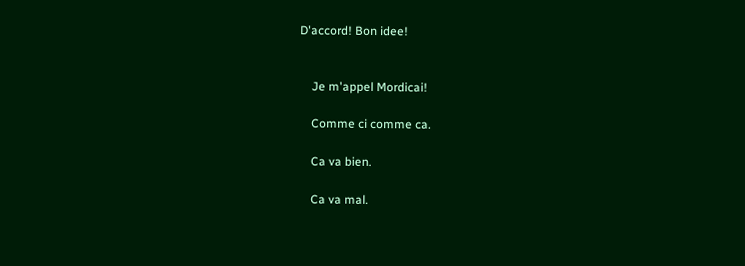D'accord! Bon idee!


    Je m'appel Mordicai!

    Comme ci comme ca.

    Ca va bien.

    Ca va mal.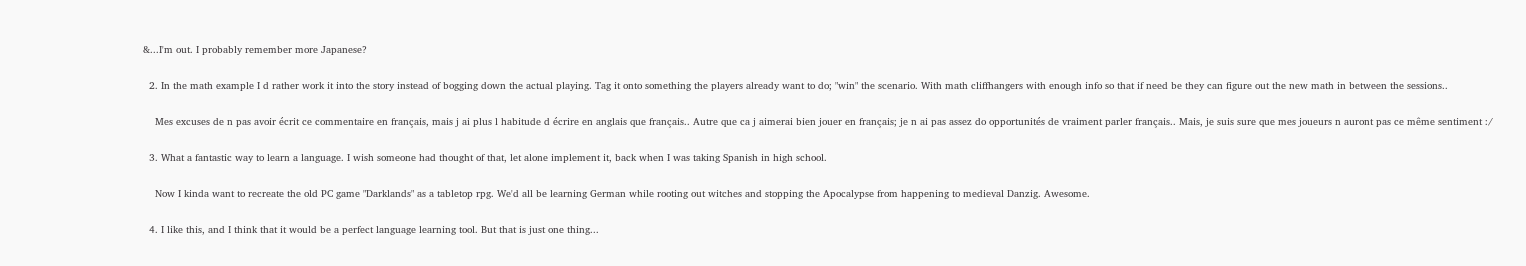&...I'm out. I probably remember more Japanese?

  2. In the math example I d rather work it into the story instead of bogging down the actual playing. Tag it onto something the players already want to do; "win" the scenario. With math cliffhangers with enough info so that if need be they can figure out the new math in between the sessions..

    Mes excuses de n pas avoir écrit ce commentaire en français, mais j ai plus l habitude d écrire en anglais que français.. Autre que ca j aimerai bien jouer en français; je n ai pas assez do opportunités de vraiment parler français.. Mais, je suis sure que mes joueurs n auront pas ce même sentiment :/

  3. What a fantastic way to learn a language. I wish someone had thought of that, let alone implement it, back when I was taking Spanish in high school.

    Now I kinda want to recreate the old PC game "Darklands" as a tabletop rpg. We'd all be learning German while rooting out witches and stopping the Apocalypse from happening to medieval Danzig. Awesome.

  4. I like this, and I think that it would be a perfect language learning tool. But that is just one thing...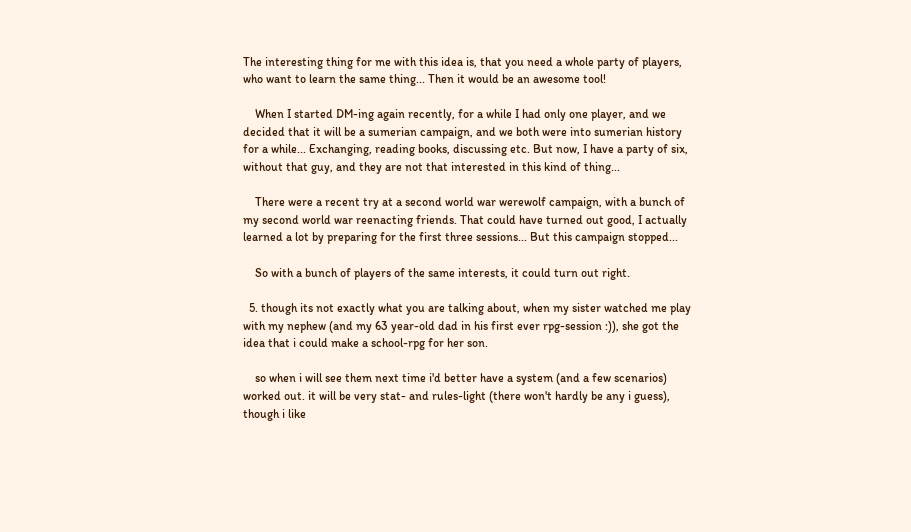The interesting thing for me with this idea is, that you need a whole party of players, who want to learn the same thing... Then it would be an awesome tool!

    When I started DM-ing again recently, for a while I had only one player, and we decided that it will be a sumerian campaign, and we both were into sumerian history for a while... Exchanging, reading books, discussing etc. But now, I have a party of six, without that guy, and they are not that interested in this kind of thing...

    There were a recent try at a second world war werewolf campaign, with a bunch of my second world war reenacting friends. That could have turned out good, I actually learned a lot by preparing for the first three sessions... But this campaign stopped...

    So with a bunch of players of the same interests, it could turn out right.

  5. though its not exactly what you are talking about, when my sister watched me play with my nephew (and my 63 year-old dad in his first ever rpg-session :)), she got the idea that i could make a school-rpg for her son.

    so when i will see them next time i'd better have a system (and a few scenarios) worked out. it will be very stat- and rules-light (there won't hardly be any i guess), though i like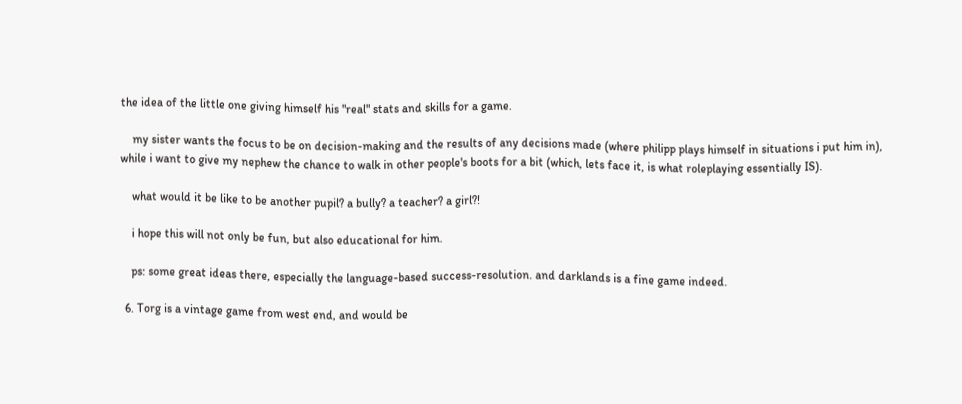the idea of the little one giving himself his "real" stats and skills for a game.

    my sister wants the focus to be on decision-making and the results of any decisions made (where philipp plays himself in situations i put him in), while i want to give my nephew the chance to walk in other people's boots for a bit (which, lets face it, is what roleplaying essentially IS).

    what would it be like to be another pupil? a bully? a teacher? a girl?!

    i hope this will not only be fun, but also educational for him.

    ps: some great ideas there, especially the language-based success-resolution. and darklands is a fine game indeed.

  6. Torg is a vintage game from west end, and would be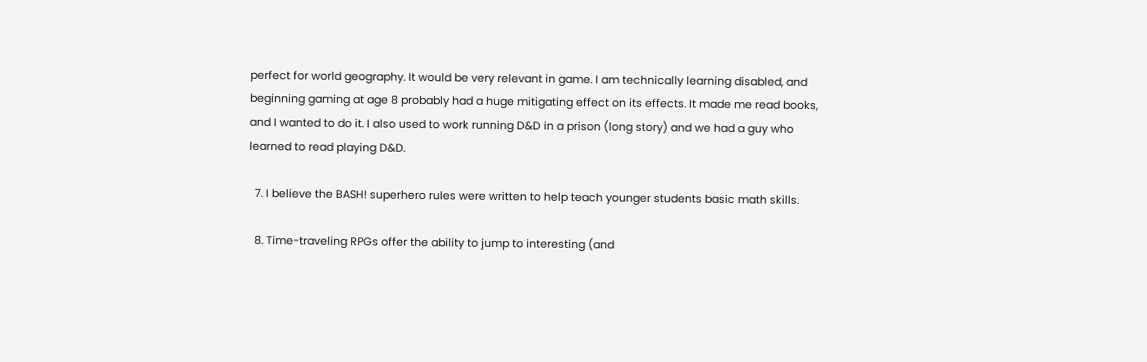perfect for world geography. It would be very relevant in game. I am technically learning disabled, and beginning gaming at age 8 probably had a huge mitigating effect on its effects. It made me read books, and I wanted to do it. I also used to work running D&D in a prison (long story) and we had a guy who learned to read playing D&D.

  7. I believe the BASH! superhero rules were written to help teach younger students basic math skills.

  8. Time-traveling RPGs offer the ability to jump to interesting (and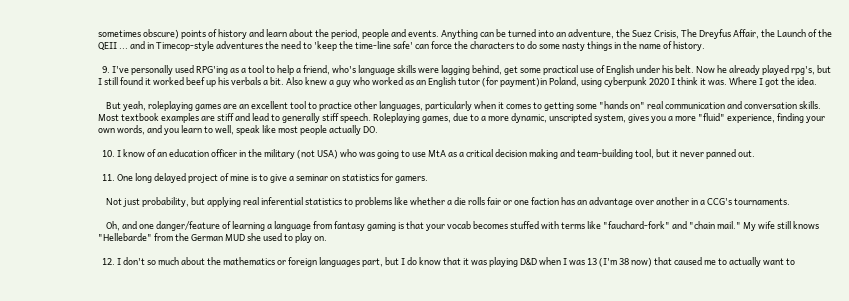sometimes obscure) points of history and learn about the period, people and events. Anything can be turned into an adventure, the Suez Crisis, The Dreyfus Affair, the Launch of the QEII ... and in Timecop-style adventures the need to 'keep the time-line safe' can force the characters to do some nasty things in the name of history.

  9. I've personally used RPG'ing as a tool to help a friend, who's language skills were lagging behind, get some practical use of English under his belt. Now he already played rpg's, but I still found it worked beef up his verbals a bit. Also knew a guy who worked as an English tutor (for payment)in Poland, using cyberpunk 2020 I think it was. Where I got the idea.

    But yeah, roleplaying games are an excellent tool to practice other languages, particularly when it comes to getting some "hands on" real communication and conversation skills. Most textbook examples are stiff and lead to generally stiff speech. Roleplaying games, due to a more dynamic, unscripted system, gives you a more "fluid" experience, finding your own words, and you learn to well, speak like most people actually DO.

  10. I know of an education officer in the military (not USA) who was going to use MtA as a critical decision making and team-building tool, but it never panned out.

  11. One long delayed project of mine is to give a seminar on statistics for gamers.

    Not just probability, but applying real inferential statistics to problems like whether a die rolls fair or one faction has an advantage over another in a CCG's tournaments.

    Oh, and one danger/feature of learning a language from fantasy gaming is that your vocab becomes stuffed with terms like "fauchard-fork" and "chain mail." My wife still knows "Hellebarde" from the German MUD she used to play on.

  12. I don't so much about the mathematics or foreign languages part, but I do know that it was playing D&D when I was 13 (I'm 38 now) that caused me to actually want to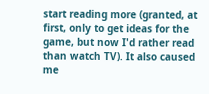start reading more (granted, at first, only to get ideas for the game, but now I'd rather read than watch TV). It also caused me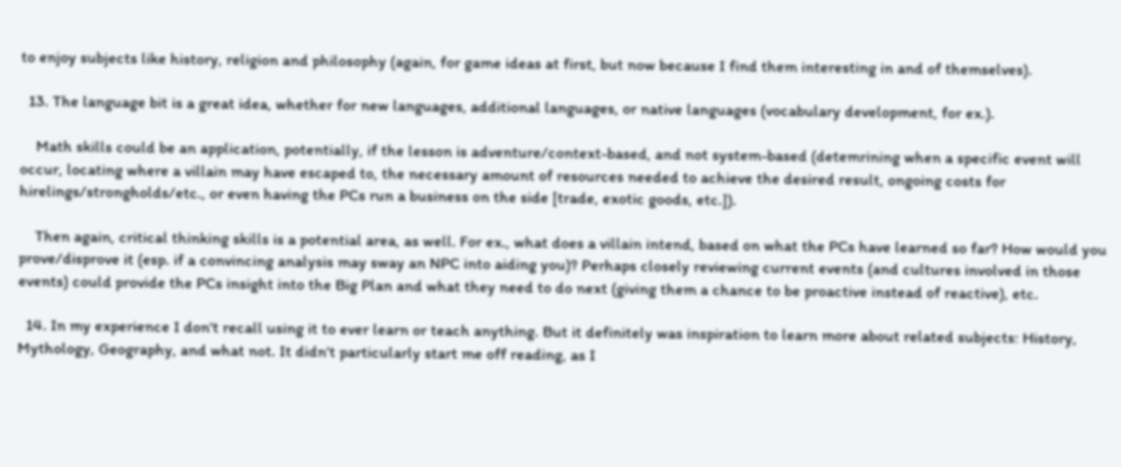to enjoy subjects like history, religion and philosophy (again, for game ideas at first, but now because I find them interesting in and of themselves).

  13. The language bit is a great idea, whether for new languages, additional languages, or native languages (vocabulary development, for ex.).

    Math skills could be an application, potentially, if the lesson is adventure/context-based, and not system-based (detemrining when a specific event will occur, locating where a villain may have escaped to, the necessary amount of resources needed to achieve the desired result, ongoing costs for hirelings/strongholds/etc., or even having the PCs run a business on the side [trade, exotic goods, etc.]).

    Then again, critical thinking skills is a potential area, as well. For ex., what does a villain intend, based on what the PCs have learned so far? How would you prove/disprove it (esp. if a convincing analysis may sway an NPC into aiding you)? Perhaps closely reviewing current events (and cultures involved in those events) could provide the PCs insight into the Big Plan and what they need to do next (giving them a chance to be proactive instead of reactive), etc.

  14. In my experience I don't recall using it to ever learn or teach anything. But it definitely was inspiration to learn more about related subjects: History, Mythology, Geography, and what not. It didn't particularly start me off reading, as I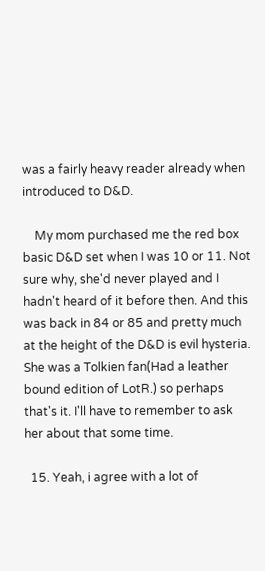was a fairly heavy reader already when introduced to D&D.

    My mom purchased me the red box basic D&D set when I was 10 or 11. Not sure why, she'd never played and I hadn't heard of it before then. And this was back in 84 or 85 and pretty much at the height of the D&D is evil hysteria. She was a Tolkien fan(Had a leather bound edition of LotR.) so perhaps that's it. I'll have to remember to ask her about that some time.

  15. Yeah, i agree with a lot of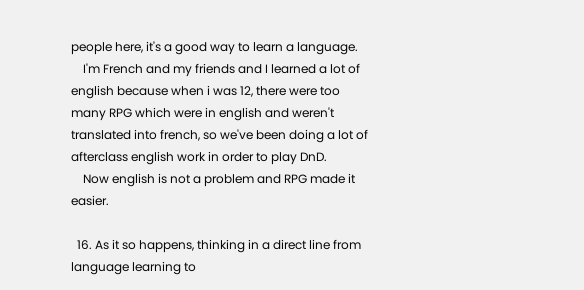people here, it's a good way to learn a language.
    I'm French and my friends and I learned a lot of english because when i was 12, there were too many RPG which were in english and weren't translated into french, so we've been doing a lot of afterclass english work in order to play DnD.
    Now english is not a problem and RPG made it easier.

  16. As it so happens, thinking in a direct line from language learning to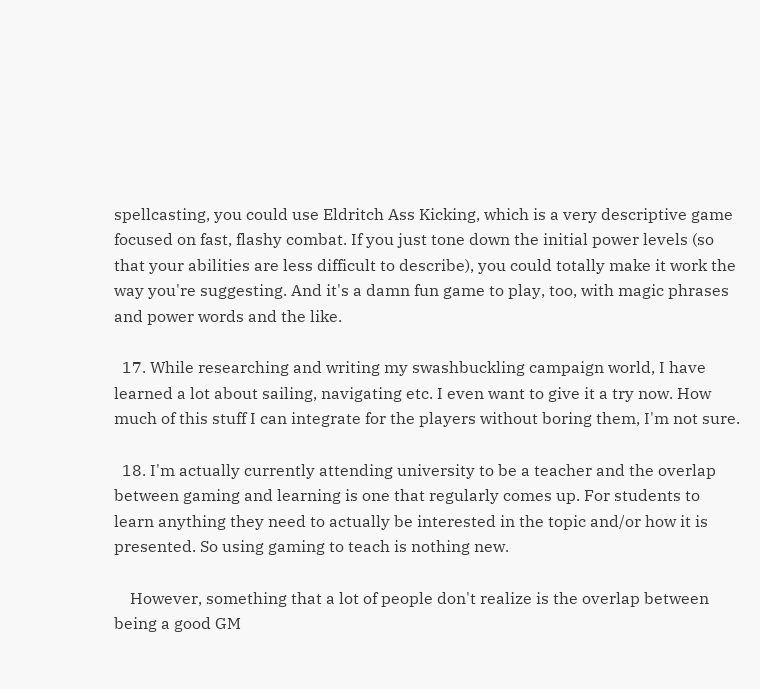spellcasting, you could use Eldritch Ass Kicking, which is a very descriptive game focused on fast, flashy combat. If you just tone down the initial power levels (so that your abilities are less difficult to describe), you could totally make it work the way you're suggesting. And it's a damn fun game to play, too, with magic phrases and power words and the like.

  17. While researching and writing my swashbuckling campaign world, I have learned a lot about sailing, navigating etc. I even want to give it a try now. How much of this stuff I can integrate for the players without boring them, I'm not sure.

  18. I'm actually currently attending university to be a teacher and the overlap between gaming and learning is one that regularly comes up. For students to learn anything they need to actually be interested in the topic and/or how it is presented. So using gaming to teach is nothing new.

    However, something that a lot of people don't realize is the overlap between being a good GM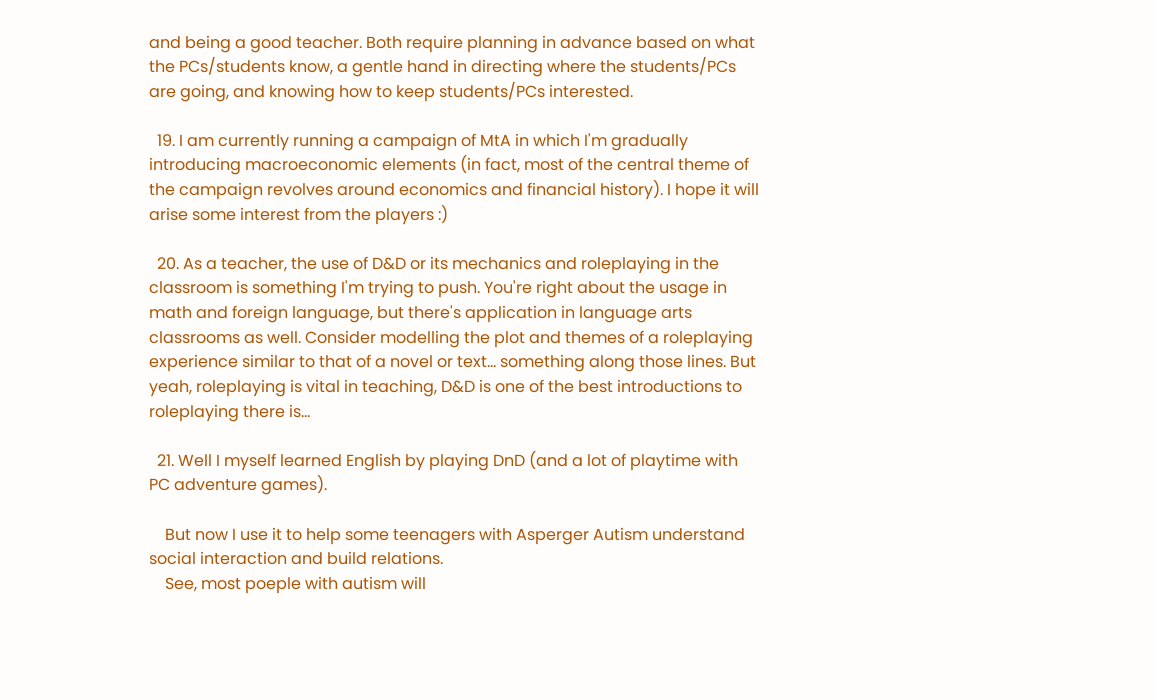and being a good teacher. Both require planning in advance based on what the PCs/students know, a gentle hand in directing where the students/PCs are going, and knowing how to keep students/PCs interested.

  19. I am currently running a campaign of MtA in which I'm gradually introducing macroeconomic elements (in fact, most of the central theme of the campaign revolves around economics and financial history). I hope it will arise some interest from the players :)

  20. As a teacher, the use of D&D or its mechanics and roleplaying in the classroom is something I'm trying to push. You're right about the usage in math and foreign language, but there's application in language arts classrooms as well. Consider modelling the plot and themes of a roleplaying experience similar to that of a novel or text... something along those lines. But yeah, roleplaying is vital in teaching, D&D is one of the best introductions to roleplaying there is...

  21. Well I myself learned English by playing DnD (and a lot of playtime with PC adventure games).

    But now I use it to help some teenagers with Asperger Autism understand social interaction and build relations.
    See, most poeple with autism will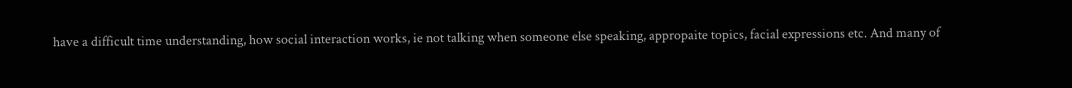have a difficult time understanding, how social interaction works, ie not talking when someone else speaking, appropaite topics, facial expressions etc. And many of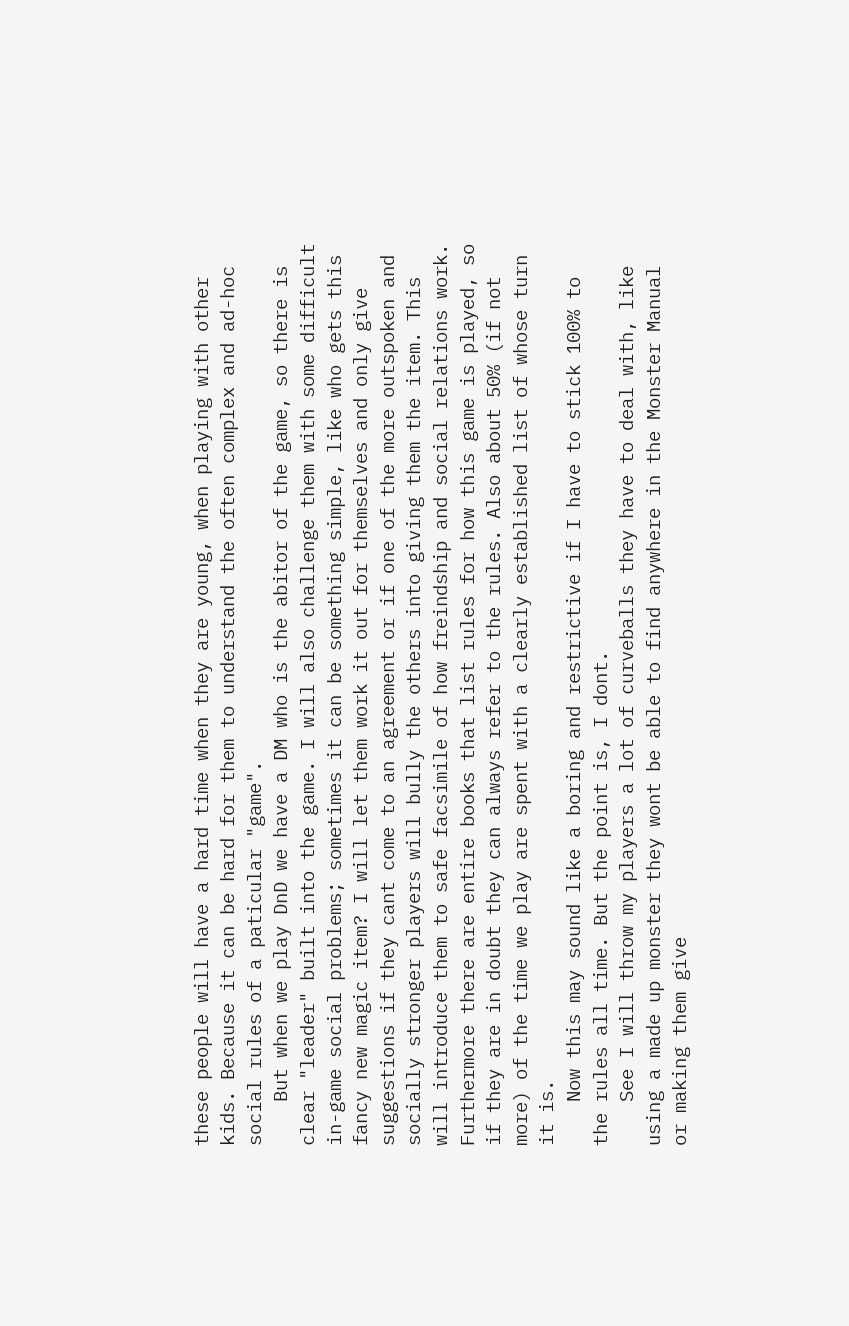these people will have a hard time when they are young, when playing with other kids. Because it can be hard for them to understand the often complex and ad-hoc social rules of a paticular "game".
    But when we play DnD we have a DM who is the abitor of the game, so there is clear "leader" built into the game. I will also challenge them with some difficult in-game social problems; sometimes it can be something simple, like who gets this fancy new magic item? I will let them work it out for themselves and only give suggestions if they cant come to an agreement or if one of the more outspoken and socially stronger players will bully the others into giving them the item. This will introduce them to safe facsimile of how freindship and social relations work. Furthermore there are entire books that list rules for how this game is played, so if they are in doubt they can always refer to the rules. Also about 50% (if not more) of the time we play are spent with a clearly established list of whose turn it is.
    Now this may sound like a boring and restrictive if I have to stick 100% to the rules all time. But the point is, I dont.
    See I will throw my players a lot of curveballs they have to deal with, like using a made up monster they wont be able to find anywhere in the Monster Manual or making them give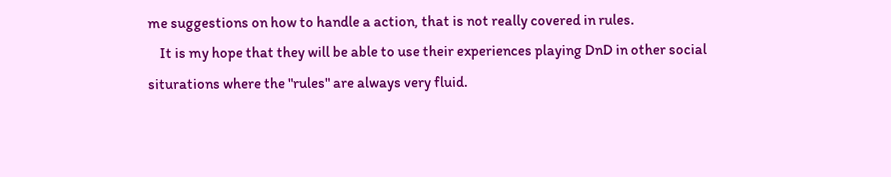me suggestions on how to handle a action, that is not really covered in rules.
    It is my hope that they will be able to use their experiences playing DnD in other social siturations where the "rules" are always very fluid.